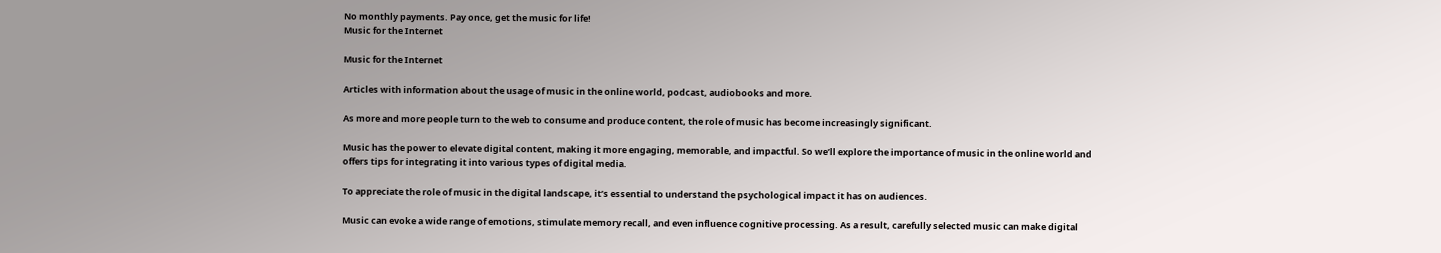No monthly payments. Pay once, get the music for life!
Music for the Internet

Music for the Internet

Articles with information about the usage of music in the online world, podcast, audiobooks and more.

As more and more people turn to the web to consume and produce content, the role of music has become increasingly significant.

Music has the power to elevate digital content, making it more engaging, memorable, and impactful. So we’ll explore the importance of music in the online world and offers tips for integrating it into various types of digital media.

To appreciate the role of music in the digital landscape, it’s essential to understand the psychological impact it has on audiences.

Music can evoke a wide range of emotions, stimulate memory recall, and even influence cognitive processing. As a result, carefully selected music can make digital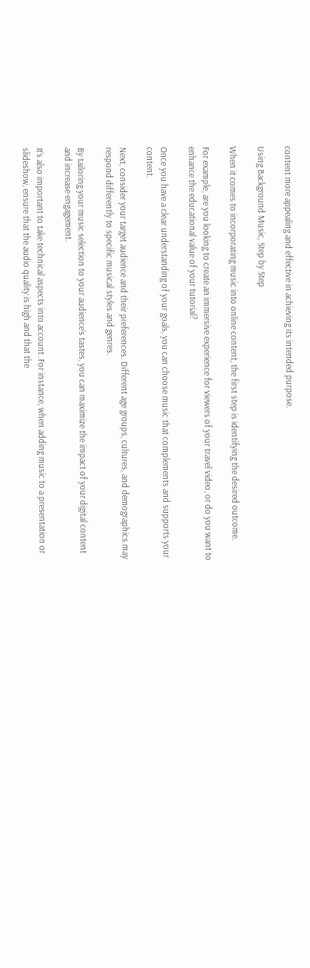content more appealing and effective in achieving its intended purpose.

Using Background Music, Step by Step

When it comes to incorporating music into online content, the first step is identifying the desired outcome.

For example, are you looking to create an immersive experience for viewers of your travel video, or do you want to enhance the educational value of your tutorial?

Once you have a clear understanding of your goals, you can choose music that complements and supports your content.

Next, consider your target audience and their preferences. Different age groups, cultures, and demographics may respond differently to specific musical styles and genres.

By tailoring your music selection to your audience’s tastes, you can maximize the impact of your digital content and increase engagement.

It’s also important to take technical aspects into account. For instance, when adding music to a presentation or slideshow, ensure that the audio quality is high and that the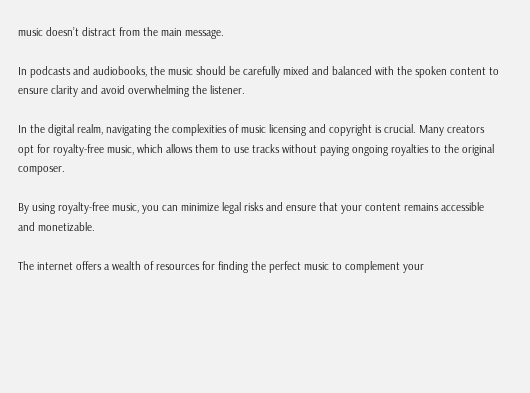music doesn’t distract from the main message.

In podcasts and audiobooks, the music should be carefully mixed and balanced with the spoken content to ensure clarity and avoid overwhelming the listener.

In the digital realm, navigating the complexities of music licensing and copyright is crucial. Many creators opt for royalty-free music, which allows them to use tracks without paying ongoing royalties to the original composer.

By using royalty-free music, you can minimize legal risks and ensure that your content remains accessible and monetizable.

The internet offers a wealth of resources for finding the perfect music to complement your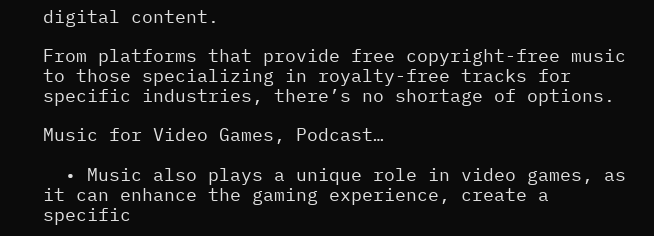digital content.

From platforms that provide free copyright-free music to those specializing in royalty-free tracks for specific industries, there’s no shortage of options.

Music for Video Games, Podcast…

  • Music also plays a unique role in video games, as it can enhance the gaming experience, create a specific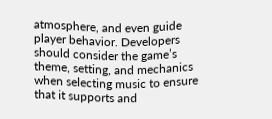atmosphere, and even guide player behavior. Developers should consider the game’s theme, setting, and mechanics when selecting music to ensure that it supports and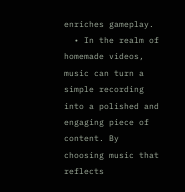enriches gameplay.
  • In the realm of homemade videos, music can turn a simple recording into a polished and engaging piece of content. By choosing music that reflects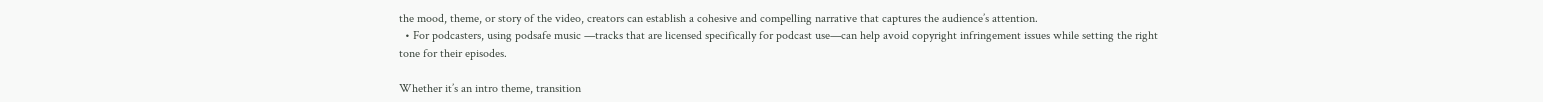the mood, theme, or story of the video, creators can establish a cohesive and compelling narrative that captures the audience’s attention.
  • For podcasters, using podsafe music —tracks that are licensed specifically for podcast use—can help avoid copyright infringement issues while setting the right tone for their episodes.

Whether it’s an intro theme, transition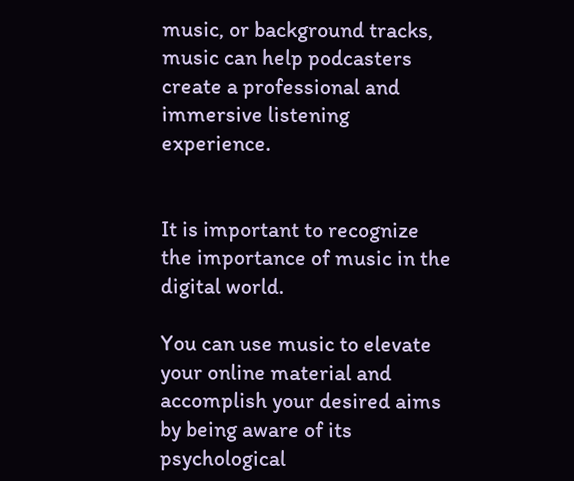music, or background tracks, music can help podcasters create a professional and immersive listening experience.


It is important to recognize the importance of music in the digital world.

You can use music to elevate your online material and accomplish your desired aims by being aware of its psychological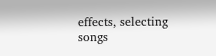effects, selecting songs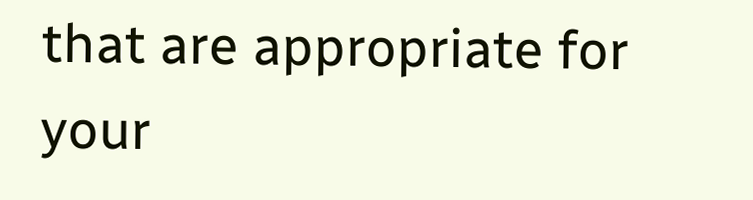that are appropriate for your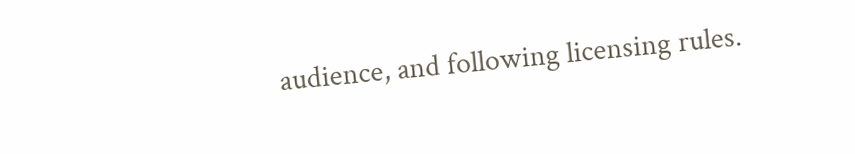audience, and following licensing rules.